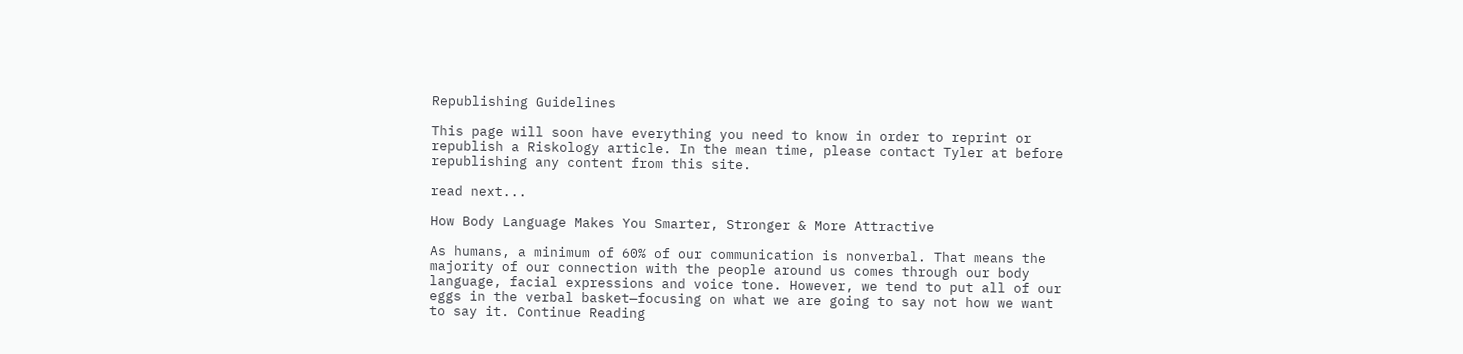Republishing Guidelines

This page will soon have everything you need to know in order to reprint or republish a Riskology article. In the mean time, please contact Tyler at before republishing any content from this site.

read next...

How Body Language Makes You Smarter, Stronger & More Attractive

As humans, a minimum of 60% of our communication is nonverbal. That means the majority of our connection with the people around us comes through our body language, facial expressions and voice tone. However, we tend to put all of our eggs in the verbal basket—focusing on what we are going to say not how we want to say it. Continue Reading